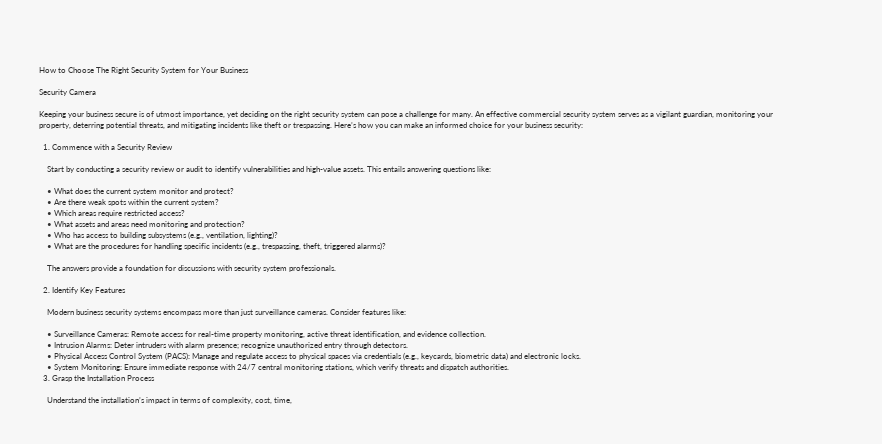How to Choose The Right Security System for Your Business

Security Camera

Keeping your business secure is of utmost importance, yet deciding on the right security system can pose a challenge for many. An effective commercial security system serves as a vigilant guardian, monitoring your property, deterring potential threats, and mitigating incidents like theft or trespassing. Here’s how you can make an informed choice for your business security:

  1. Commence with a Security Review

    Start by conducting a security review or audit to identify vulnerabilities and high-value assets. This entails answering questions like:

    • What does the current system monitor and protect?
    • Are there weak spots within the current system?
    • Which areas require restricted access?
    • What assets and areas need monitoring and protection?
    • Who has access to building subsystems (e.g., ventilation, lighting)?
    • What are the procedures for handling specific incidents (e.g., trespassing, theft, triggered alarms)?

    The answers provide a foundation for discussions with security system professionals.

  2. Identify Key Features

    Modern business security systems encompass more than just surveillance cameras. Consider features like:

    • Surveillance Cameras: Remote access for real-time property monitoring, active threat identification, and evidence collection.
    • Intrusion Alarms: Deter intruders with alarm presence; recognize unauthorized entry through detectors.
    • Physical Access Control System (PACS): Manage and regulate access to physical spaces via credentials (e.g., keycards, biometric data) and electronic locks.
    • System Monitoring: Ensure immediate response with 24/7 central monitoring stations, which verify threats and dispatch authorities.
  3. Grasp the Installation Process

    Understand the installation’s impact in terms of complexity, cost, time,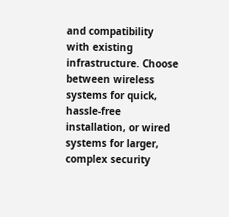and compatibility with existing infrastructure. Choose between wireless systems for quick, hassle-free installation, or wired systems for larger, complex security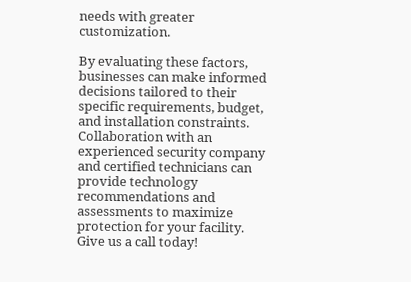needs with greater customization.

By evaluating these factors, businesses can make informed decisions tailored to their specific requirements, budget, and installation constraints. Collaboration with an experienced security company and certified technicians can provide technology recommendations and assessments to maximize protection for your facility. Give us a call today!